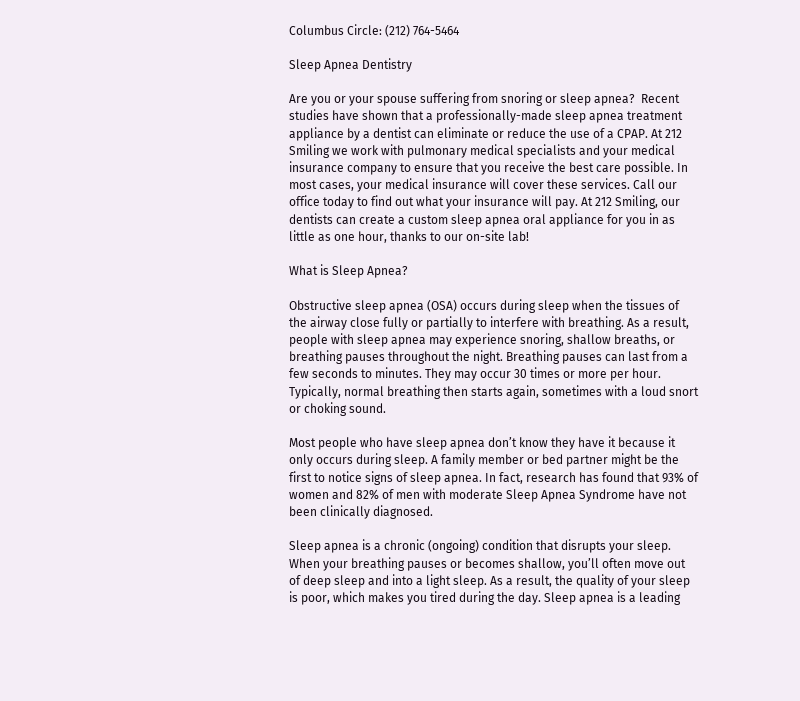Columbus Circle: (212) 764-5464

Sleep Apnea Dentistry

Are you or your spouse suffering from snoring or sleep apnea?  Recent studies have shown that a professionally-made sleep apnea treatment appliance by a dentist can eliminate or reduce the use of a CPAP. At 212 Smiling we work with pulmonary medical specialists and your medical insurance company to ensure that you receive the best care possible. In most cases, your medical insurance will cover these services. Call our office today to find out what your insurance will pay. At 212 Smiling, our dentists can create a custom sleep apnea oral appliance for you in as little as one hour, thanks to our on-site lab!

What is Sleep Apnea?

Obstructive sleep apnea (OSA) occurs during sleep when the tissues of the airway close fully or partially to interfere with breathing. As a result, people with sleep apnea may experience snoring, shallow breaths, or breathing pauses throughout the night. Breathing pauses can last from a few seconds to minutes. They may occur 30 times or more per hour. Typically, normal breathing then starts again, sometimes with a loud snort or choking sound.

Most people who have sleep apnea don’t know they have it because it only occurs during sleep. A family member or bed partner might be the first to notice signs of sleep apnea. In fact, research has found that 93% of women and 82% of men with moderate Sleep Apnea Syndrome have not been clinically diagnosed.

Sleep apnea is a chronic (ongoing) condition that disrupts your sleep. When your breathing pauses or becomes shallow, you’ll often move out of deep sleep and into a light sleep. As a result, the quality of your sleep is poor, which makes you tired during the day. Sleep apnea is a leading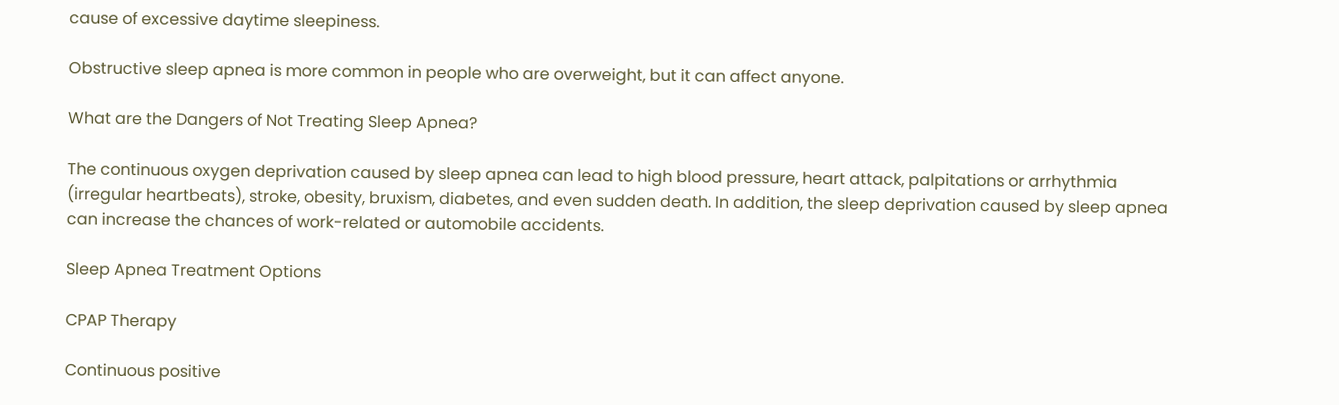cause of excessive daytime sleepiness.

Obstructive sleep apnea is more common in people who are overweight, but it can affect anyone.

What are the Dangers of Not Treating Sleep Apnea?

The continuous oxygen deprivation caused by sleep apnea can lead to high blood pressure, heart attack, palpitations or arrhythmia (irregular heartbeats), stroke, obesity, bruxism, diabetes, and even sudden death. In addition, the sleep deprivation caused by sleep apnea can increase the chances of work-related or automobile accidents.

Sleep Apnea Treatment Options

CPAP Therapy

Continuous positive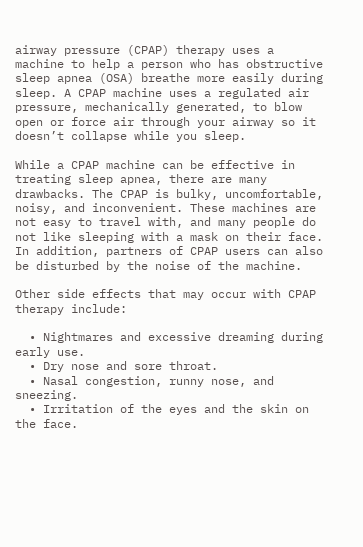airway pressure (CPAP) therapy uses a machine to help a person who has obstructive sleep apnea (OSA) breathe more easily during sleep. A CPAP machine uses a regulated air pressure, mechanically generated, to blow open or force air through your airway so it doesn’t collapse while you sleep.

While a CPAP machine can be effective in treating sleep apnea, there are many drawbacks. The CPAP is bulky, uncomfortable, noisy, and inconvenient. These machines are not easy to travel with, and many people do not like sleeping with a mask on their face. In addition, partners of CPAP users can also be disturbed by the noise of the machine.

Other side effects that may occur with CPAP therapy include:

  • Nightmares and excessive dreaming during early use.
  • Dry nose and sore throat.
  • Nasal congestion, runny nose, and sneezing.
  • Irritation of the eyes and the skin on the face.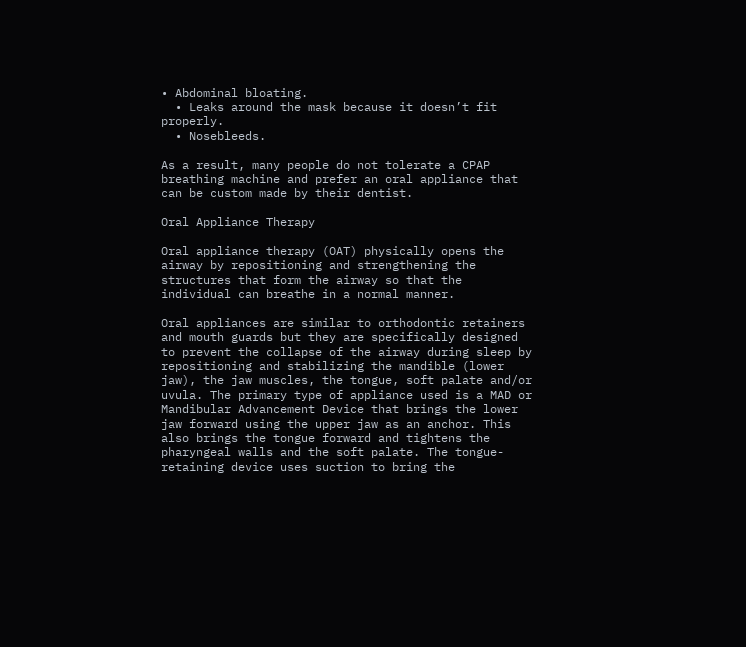• Abdominal bloating.
  • Leaks around the mask because it doesn’t fit properly.
  • Nosebleeds.

As a result, many people do not tolerate a CPAP breathing machine and prefer an oral appliance that can be custom made by their dentist.

Oral Appliance Therapy

Oral appliance therapy (OAT) physically opens the airway by repositioning and strengthening the structures that form the airway so that the individual can breathe in a normal manner.

Oral appliances are similar to orthodontic retainers and mouth guards but they are specifically designed to prevent the collapse of the airway during sleep by repositioning and stabilizing the mandible (lower jaw), the jaw muscles, the tongue, soft palate and/or uvula. The primary type of appliance used is a MAD or Mandibular Advancement Device that brings the lower jaw forward using the upper jaw as an anchor. This also brings the tongue forward and tightens the pharyngeal walls and the soft palate. The tongue-retaining device uses suction to bring the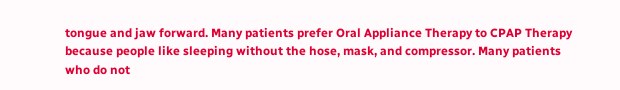tongue and jaw forward. Many patients prefer Oral Appliance Therapy to CPAP Therapy because people like sleeping without the hose, mask, and compressor. Many patients who do not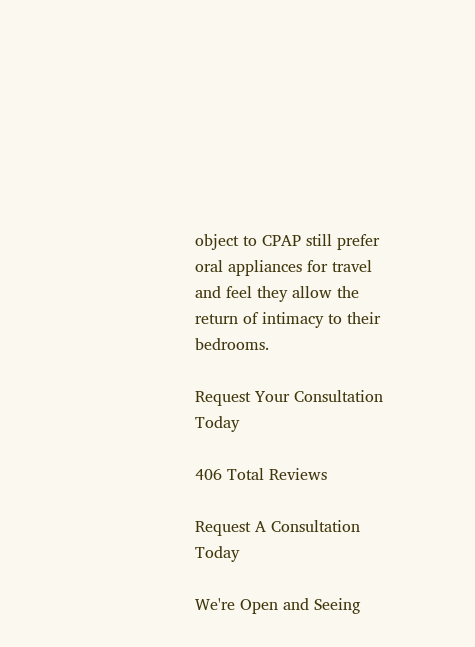object to CPAP still prefer oral appliances for travel and feel they allow the return of intimacy to their bedrooms.

Request Your Consultation Today

406 Total Reviews

Request A Consultation Today

We're Open and Seeing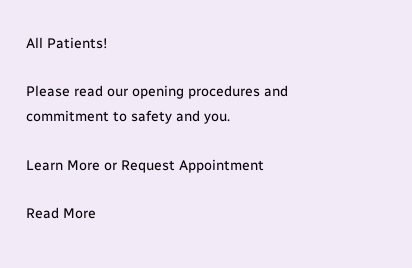All Patients!

Please read our opening procedures and
commitment to safety and you.

Learn More or Request Appointment

Read More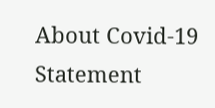About Covid-19 Statement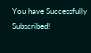You have Successfully Subscribed!